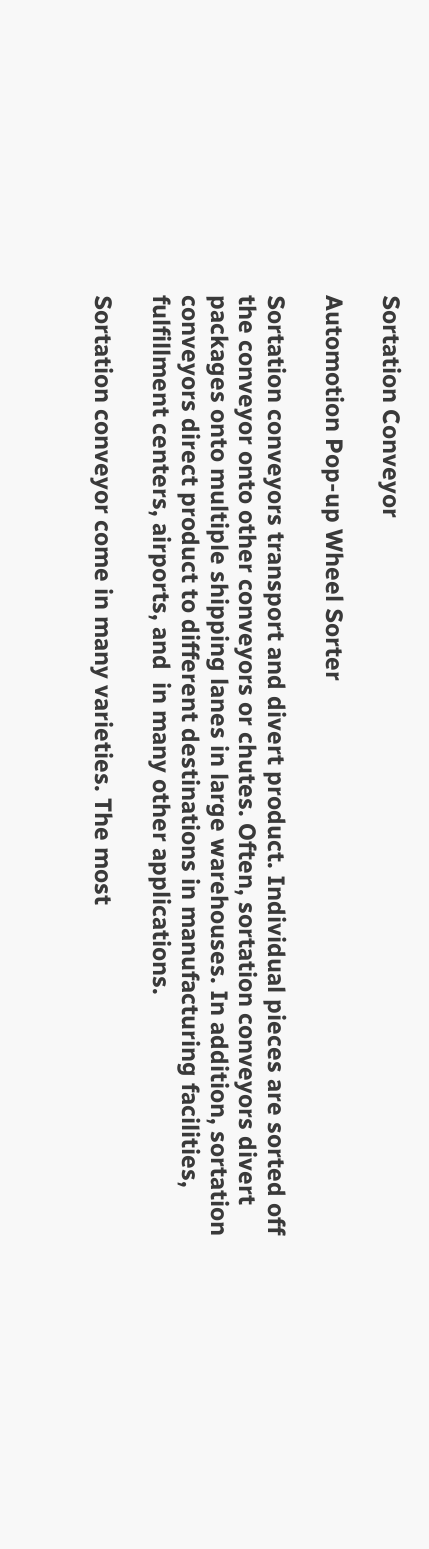Sortation Conveyor

Automotion Pop-up Wheel Sorter

Sortation conveyors transport and divert product. Individual pieces are sorted off the conveyor onto other conveyors or chutes. Often, sortation conveyors divert packages onto multiple shipping lanes in large warehouses. In addition, sortation conveyors direct product to different destinations in manufacturing facilities, fulfillment centers, airports, and  in many other applications.

Sortation conveyor come in many varieties. The most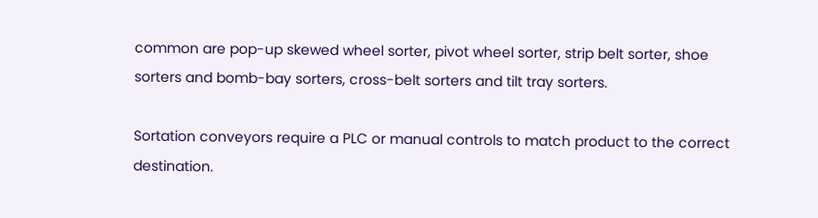common are pop-up skewed wheel sorter, pivot wheel sorter, strip belt sorter, shoe sorters and bomb-bay sorters, cross-belt sorters and tilt tray sorters.

Sortation conveyors require a PLC or manual controls to match product to the correct destination.